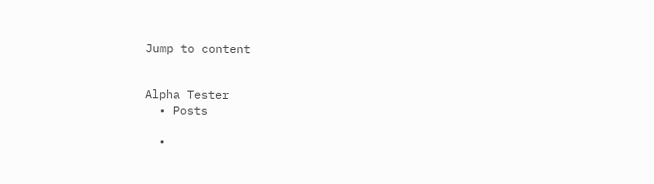Jump to content


Alpha Tester
  • Posts

  •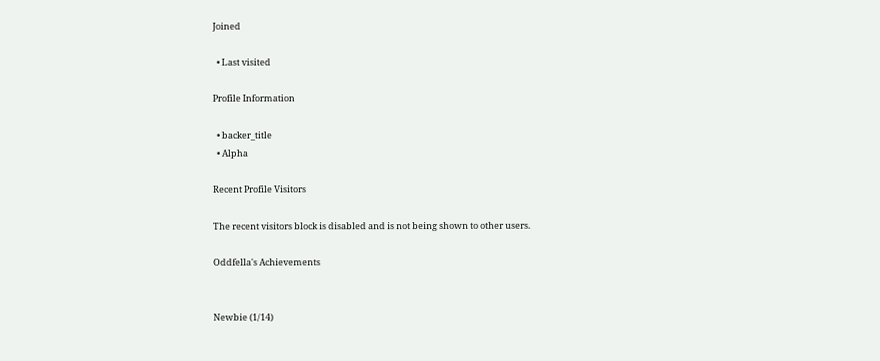Joined

  • Last visited

Profile Information

  • backer_title
  • Alpha

Recent Profile Visitors

The recent visitors block is disabled and is not being shown to other users.

Oddfella's Achievements


Newbie (1/14)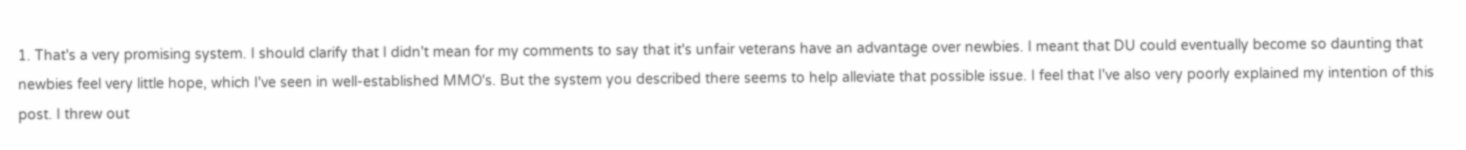1. That's a very promising system. I should clarify that I didn't mean for my comments to say that it's unfair veterans have an advantage over newbies. I meant that DU could eventually become so daunting that newbies feel very little hope, which I've seen in well-established MMO's. But the system you described there seems to help alleviate that possible issue. I feel that I've also very poorly explained my intention of this post. I threw out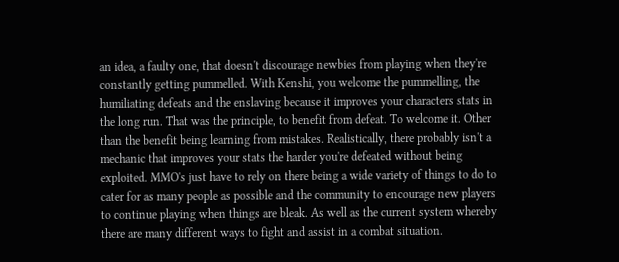an idea, a faulty one, that doesn't discourage newbies from playing when they're constantly getting pummelled. With Kenshi, you welcome the pummelling, the humiliating defeats and the enslaving because it improves your characters stats in the long run. That was the principle, to benefit from defeat. To welcome it. Other than the benefit being learning from mistakes. Realistically, there probably isn't a mechanic that improves your stats the harder you're defeated without being exploited. MMO's just have to rely on there being a wide variety of things to do to cater for as many people as possible and the community to encourage new players to continue playing when things are bleak. As well as the current system whereby there are many different ways to fight and assist in a combat situation.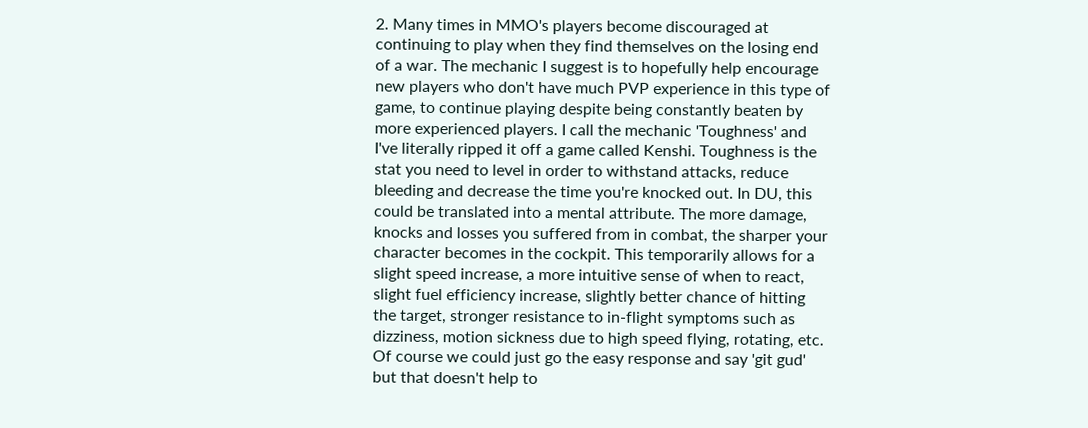2. Many times in MMO's players become discouraged at continuing to play when they find themselves on the losing end of a war. The mechanic I suggest is to hopefully help encourage new players who don't have much PVP experience in this type of game, to continue playing despite being constantly beaten by more experienced players. I call the mechanic 'Toughness' and I've literally ripped it off a game called Kenshi. Toughness is the stat you need to level in order to withstand attacks, reduce bleeding and decrease the time you're knocked out. In DU, this could be translated into a mental attribute. The more damage, knocks and losses you suffered from in combat, the sharper your character becomes in the cockpit. This temporarily allows for a slight speed increase, a more intuitive sense of when to react, slight fuel efficiency increase, slightly better chance of hitting the target, stronger resistance to in-flight symptoms such as dizziness, motion sickness due to high speed flying, rotating, etc. Of course we could just go the easy response and say 'git gud' but that doesn't help to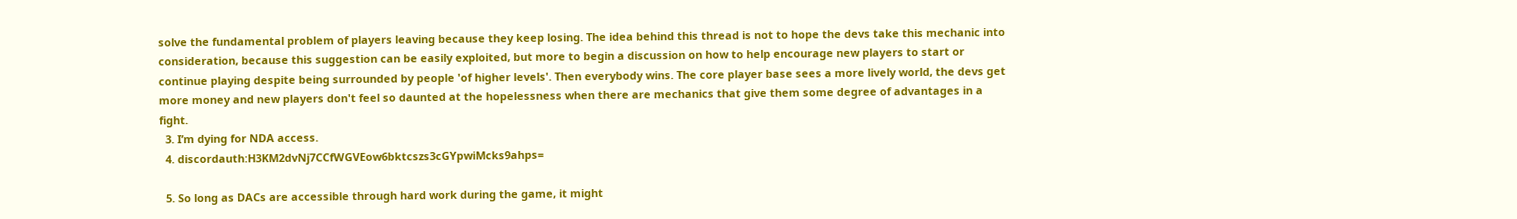solve the fundamental problem of players leaving because they keep losing. The idea behind this thread is not to hope the devs take this mechanic into consideration, because this suggestion can be easily exploited, but more to begin a discussion on how to help encourage new players to start or continue playing despite being surrounded by people 'of higher levels'. Then everybody wins. The core player base sees a more lively world, the devs get more money and new players don't feel so daunted at the hopelessness when there are mechanics that give them some degree of advantages in a fight.
  3. I’m dying for NDA access.
  4. discordauth:H3KM2dvNj7CCfWGVEow6bktcszs3cGYpwiMcks9ahps=

  5. So long as DACs are accessible through hard work during the game, it might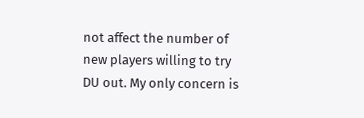not affect the number of new players willing to try DU out. My only concern is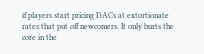if players start pricing DACs at extortionate rates that put off newcomers. It only hurts the core in the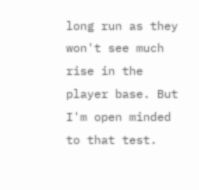long run as they won't see much rise in the player base. But I'm open minded to that test.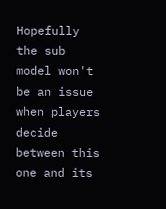Hopefully the sub model won't be an issue when players decide between this one and its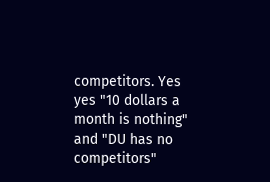competitors. Yes yes "10 dollars a month is nothing" and "DU has no competitors"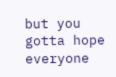but you gotta hope everyone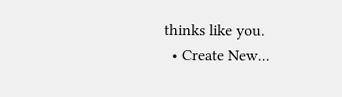thinks like you.
  • Create New...